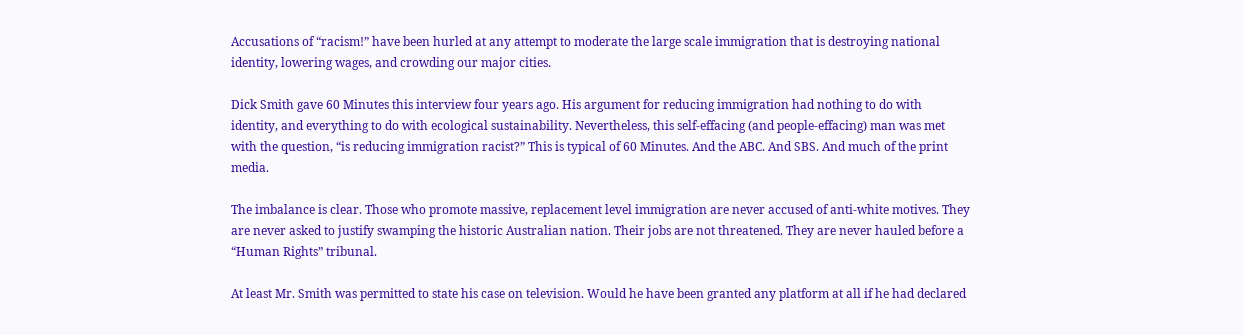Accusations of “racism!” have been hurled at any attempt to moderate the large scale immigration that is destroying national identity, lowering wages, and crowding our major cities.

Dick Smith gave 60 Minutes this interview four years ago. His argument for reducing immigration had nothing to do with identity, and everything to do with ecological sustainability. Nevertheless, this self-effacing (and people-effacing) man was met with the question, “is reducing immigration racist?” This is typical of 60 Minutes. And the ABC. And SBS. And much of the print media.

The imbalance is clear. Those who promote massive, replacement level immigration are never accused of anti-white motives. They are never asked to justify swamping the historic Australian nation. Their jobs are not threatened. They are never hauled before a “Human Rights” tribunal.

At least Mr. Smith was permitted to state his case on television. Would he have been granted any platform at all if he had declared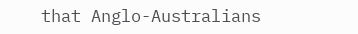that Anglo-Australians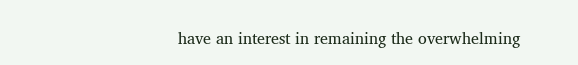have an interest in remaining the overwhelming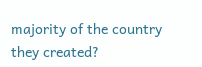majority of the country they created?